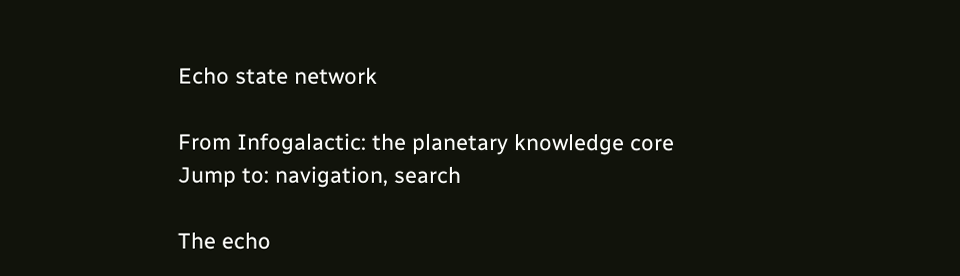Echo state network

From Infogalactic: the planetary knowledge core
Jump to: navigation, search

The echo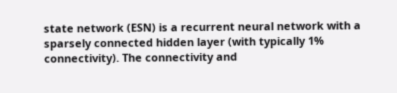state network (ESN) is a recurrent neural network with a sparsely connected hidden layer (with typically 1% connectivity). The connectivity and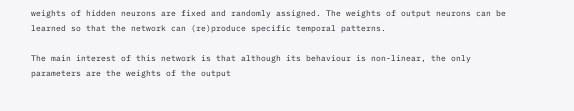weights of hidden neurons are fixed and randomly assigned. The weights of output neurons can be learned so that the network can (re)produce specific temporal patterns.

The main interest of this network is that although its behaviour is non-linear, the only parameters are the weights of the output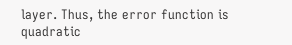layer. Thus, the error function is quadratic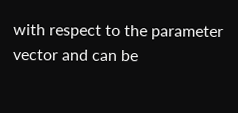with respect to the parameter vector and can be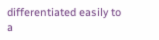differentiated easily to a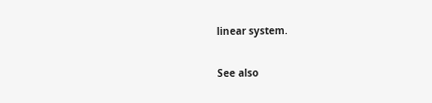linear system.

See also